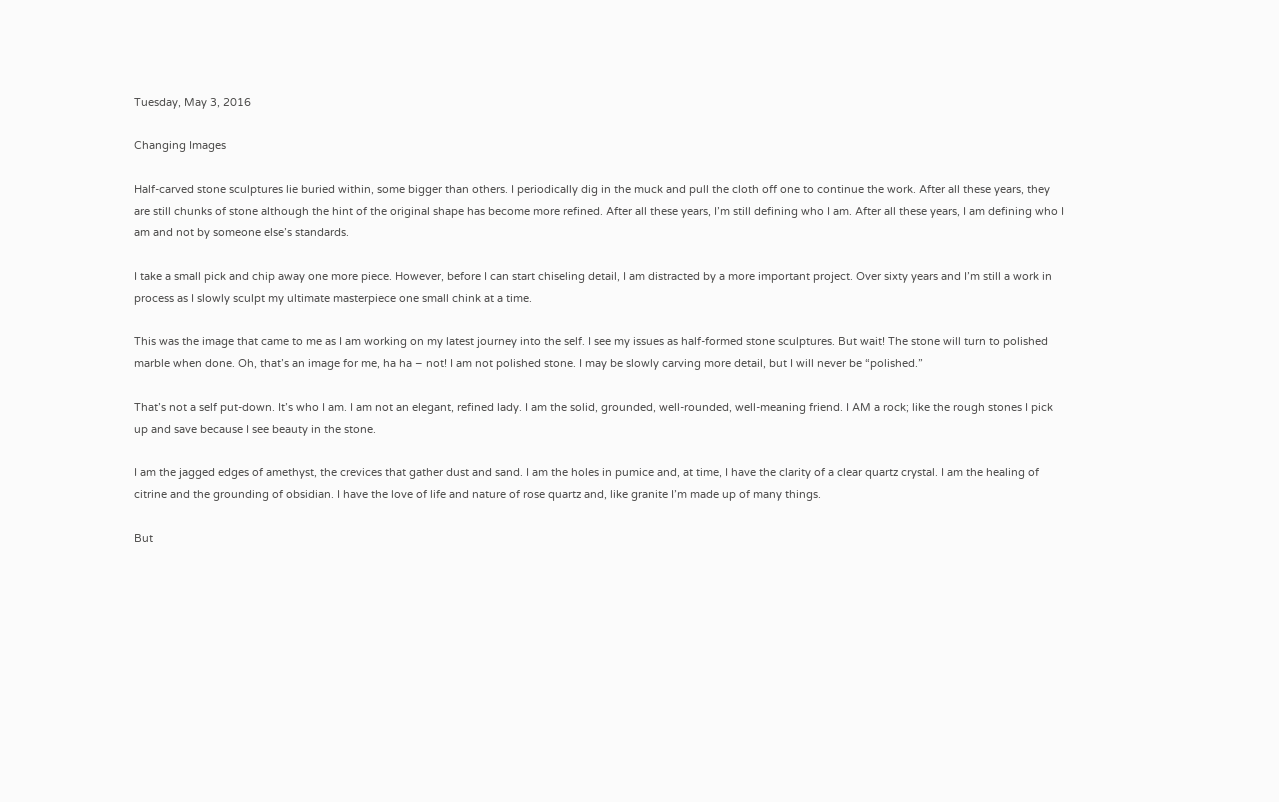Tuesday, May 3, 2016

Changing Images

Half-carved stone sculptures lie buried within, some bigger than others. I periodically dig in the muck and pull the cloth off one to continue the work. After all these years, they are still chunks of stone although the hint of the original shape has become more refined. After all these years, I’m still defining who I am. After all these years, I am defining who I am and not by someone else’s standards.

I take a small pick and chip away one more piece. However, before I can start chiseling detail, I am distracted by a more important project. Over sixty years and I’m still a work in process as I slowly sculpt my ultimate masterpiece one small chink at a time.

This was the image that came to me as I am working on my latest journey into the self. I see my issues as half-formed stone sculptures. But wait! The stone will turn to polished marble when done. Oh, that’s an image for me, ha ha – not! I am not polished stone. I may be slowly carving more detail, but I will never be “polished.”

That’s not a self put-down. It’s who I am. I am not an elegant, refined lady. I am the solid, grounded, well-rounded, well-meaning friend. I AM a rock; like the rough stones I pick up and save because I see beauty in the stone.

I am the jagged edges of amethyst, the crevices that gather dust and sand. I am the holes in pumice and, at time, I have the clarity of a clear quartz crystal. I am the healing of citrine and the grounding of obsidian. I have the love of life and nature of rose quartz and, like granite I’m made up of many things.

But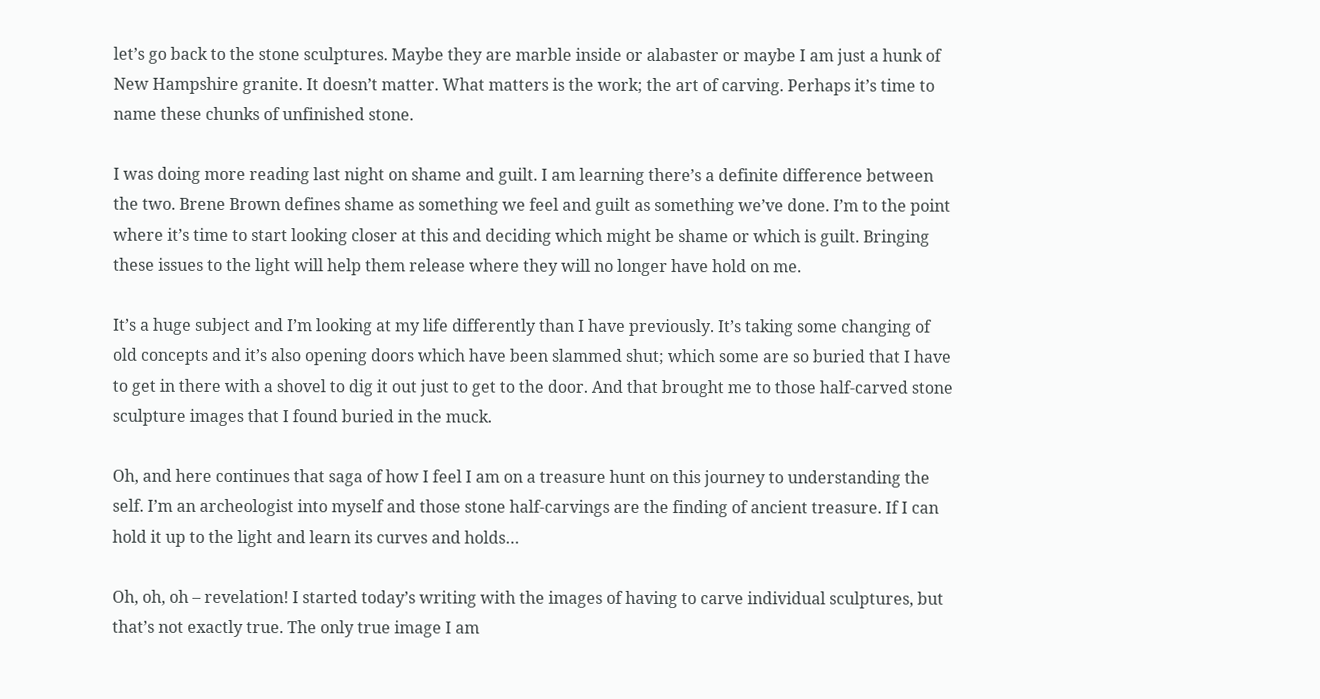let’s go back to the stone sculptures. Maybe they are marble inside or alabaster or maybe I am just a hunk of New Hampshire granite. It doesn’t matter. What matters is the work; the art of carving. Perhaps it’s time to name these chunks of unfinished stone.

I was doing more reading last night on shame and guilt. I am learning there’s a definite difference between the two. Brene Brown defines shame as something we feel and guilt as something we’ve done. I’m to the point where it’s time to start looking closer at this and deciding which might be shame or which is guilt. Bringing these issues to the light will help them release where they will no longer have hold on me.

It’s a huge subject and I’m looking at my life differently than I have previously. It’s taking some changing of old concepts and it’s also opening doors which have been slammed shut; which some are so buried that I have to get in there with a shovel to dig it out just to get to the door. And that brought me to those half-carved stone sculpture images that I found buried in the muck.

Oh, and here continues that saga of how I feel I am on a treasure hunt on this journey to understanding the self. I’m an archeologist into myself and those stone half-carvings are the finding of ancient treasure. If I can hold it up to the light and learn its curves and holds…

Oh, oh, oh – revelation! I started today’s writing with the images of having to carve individual sculptures, but that’s not exactly true. The only true image I am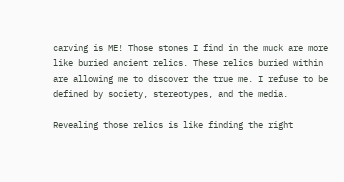carving is ME! Those stones I find in the muck are more like buried ancient relics. These relics buried within are allowing me to discover the true me. I refuse to be defined by society, stereotypes, and the media.

Revealing those relics is like finding the right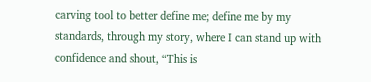carving tool to better define me; define me by my standards, through my story, where I can stand up with confidence and shout, “This is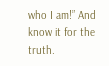who I am!” And know it for the truth.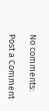No comments:

Post a Comment